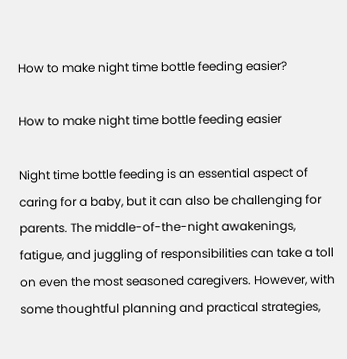How to make night time bottle feeding easier?

How to make night time bottle feeding easier

Night time bottle feeding is an essential aspect of caring for a baby, but it can also be challenging for parents. The middle-of-the-night awakenings, fatigue, and juggling of responsibilities can take a toll on even the most seasoned caregivers. However, with some thoughtful planning and practical strategies,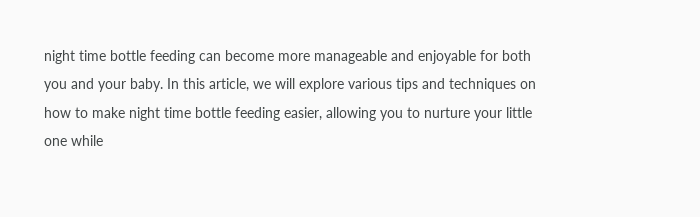night time bottle feeding can become more manageable and enjoyable for both you and your baby. In this article, we will explore various tips and techniques on how to make night time bottle feeding easier, allowing you to nurture your little one while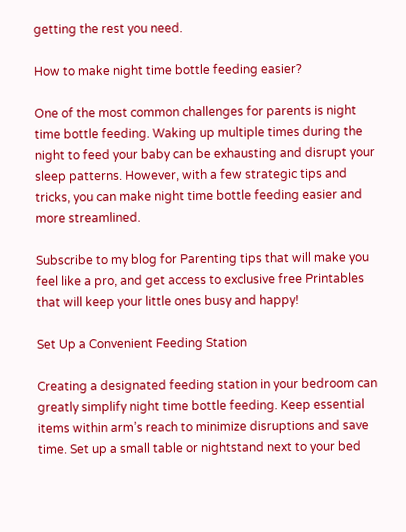getting the rest you need.

How to make night time bottle feeding easier?

One of the most common challenges for parents is night time bottle feeding. Waking up multiple times during the night to feed your baby can be exhausting and disrupt your sleep patterns. However, with a few strategic tips and tricks, you can make night time bottle feeding easier and more streamlined.

Subscribe to my blog for Parenting tips that will make you feel like a pro, and get access to exclusive free Printables that will keep your little ones busy and happy!

Set Up a Convenient Feeding Station

Creating a designated feeding station in your bedroom can greatly simplify night time bottle feeding. Keep essential items within arm’s reach to minimize disruptions and save time. Set up a small table or nightstand next to your bed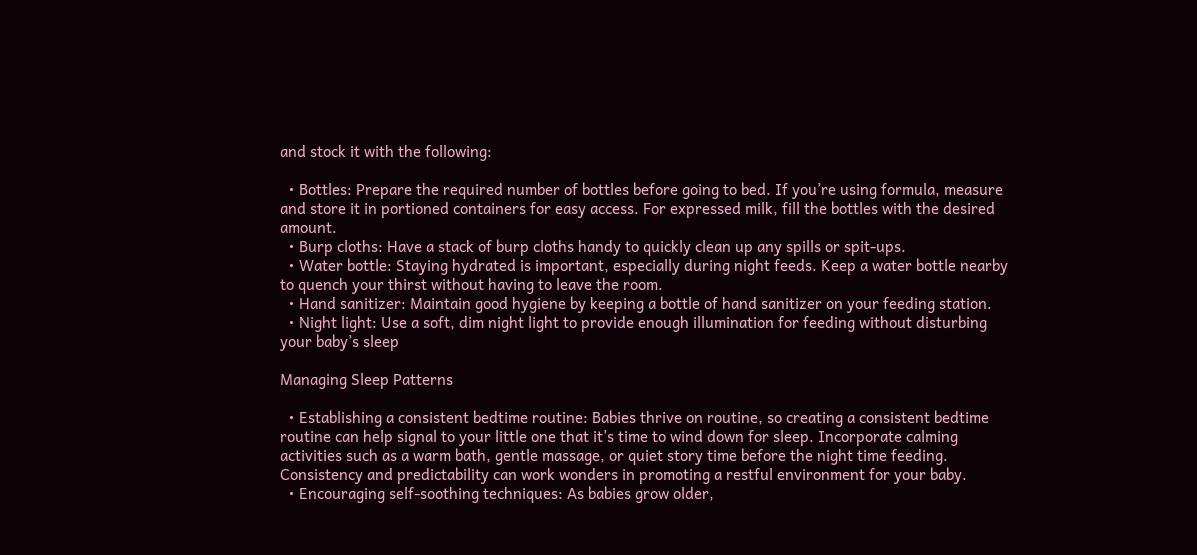and stock it with the following:

  • Bottles: Prepare the required number of bottles before going to bed. If you’re using formula, measure and store it in portioned containers for easy access. For expressed milk, fill the bottles with the desired amount.
  • Burp cloths: Have a stack of burp cloths handy to quickly clean up any spills or spit-ups.
  • Water bottle: Staying hydrated is important, especially during night feeds. Keep a water bottle nearby to quench your thirst without having to leave the room.
  • Hand sanitizer: Maintain good hygiene by keeping a bottle of hand sanitizer on your feeding station.
  • Night light: Use a soft, dim night light to provide enough illumination for feeding without disturbing your baby’s sleep

Managing Sleep Patterns

  • Establishing a consistent bedtime routine: Babies thrive on routine, so creating a consistent bedtime routine can help signal to your little one that it’s time to wind down for sleep. Incorporate calming activities such as a warm bath, gentle massage, or quiet story time before the night time feeding. Consistency and predictability can work wonders in promoting a restful environment for your baby.
  • Encouraging self-soothing techniques: As babies grow older,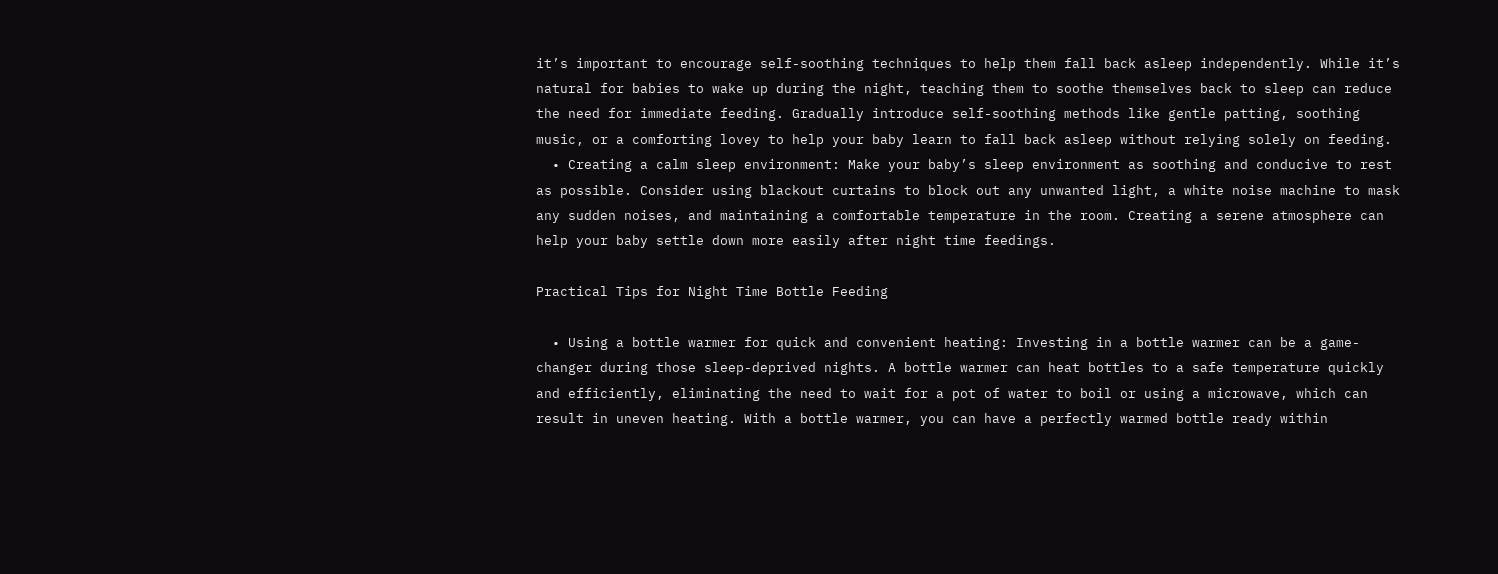it’s important to encourage self-soothing techniques to help them fall back asleep independently. While it’s natural for babies to wake up during the night, teaching them to soothe themselves back to sleep can reduce the need for immediate feeding. Gradually introduce self-soothing methods like gentle patting, soothing music, or a comforting lovey to help your baby learn to fall back asleep without relying solely on feeding.
  • Creating a calm sleep environment: Make your baby’s sleep environment as soothing and conducive to rest as possible. Consider using blackout curtains to block out any unwanted light, a white noise machine to mask any sudden noises, and maintaining a comfortable temperature in the room. Creating a serene atmosphere can help your baby settle down more easily after night time feedings.

Practical Tips for Night Time Bottle Feeding

  • Using a bottle warmer for quick and convenient heating: Investing in a bottle warmer can be a game-changer during those sleep-deprived nights. A bottle warmer can heat bottles to a safe temperature quickly and efficiently, eliminating the need to wait for a pot of water to boil or using a microwave, which can result in uneven heating. With a bottle warmer, you can have a perfectly warmed bottle ready within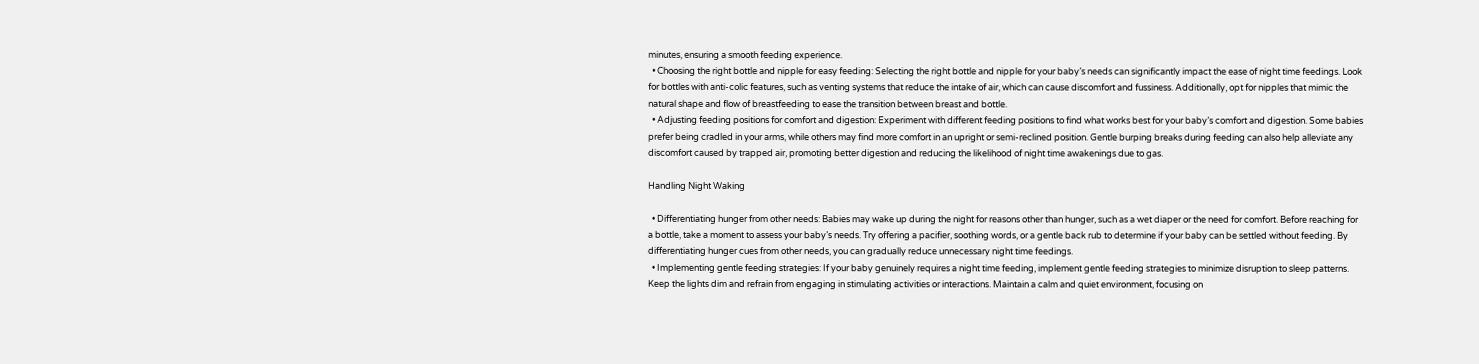minutes, ensuring a smooth feeding experience.
  • Choosing the right bottle and nipple for easy feeding: Selecting the right bottle and nipple for your baby’s needs can significantly impact the ease of night time feedings. Look for bottles with anti-colic features, such as venting systems that reduce the intake of air, which can cause discomfort and fussiness. Additionally, opt for nipples that mimic the natural shape and flow of breastfeeding to ease the transition between breast and bottle.
  • Adjusting feeding positions for comfort and digestion: Experiment with different feeding positions to find what works best for your baby’s comfort and digestion. Some babies prefer being cradled in your arms, while others may find more comfort in an upright or semi-reclined position. Gentle burping breaks during feeding can also help alleviate any discomfort caused by trapped air, promoting better digestion and reducing the likelihood of night time awakenings due to gas.

Handling Night Waking

  • Differentiating hunger from other needs: Babies may wake up during the night for reasons other than hunger, such as a wet diaper or the need for comfort. Before reaching for a bottle, take a moment to assess your baby’s needs. Try offering a pacifier, soothing words, or a gentle back rub to determine if your baby can be settled without feeding. By differentiating hunger cues from other needs, you can gradually reduce unnecessary night time feedings.
  • Implementing gentle feeding strategies: If your baby genuinely requires a night time feeding, implement gentle feeding strategies to minimize disruption to sleep patterns. Keep the lights dim and refrain from engaging in stimulating activities or interactions. Maintain a calm and quiet environment, focusing on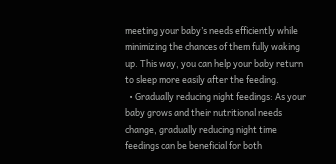meeting your baby’s needs efficiently while minimizing the chances of them fully waking up. This way, you can help your baby return to sleep more easily after the feeding.
  • Gradually reducing night feedings: As your baby grows and their nutritional needs change, gradually reducing night time feedings can be beneficial for both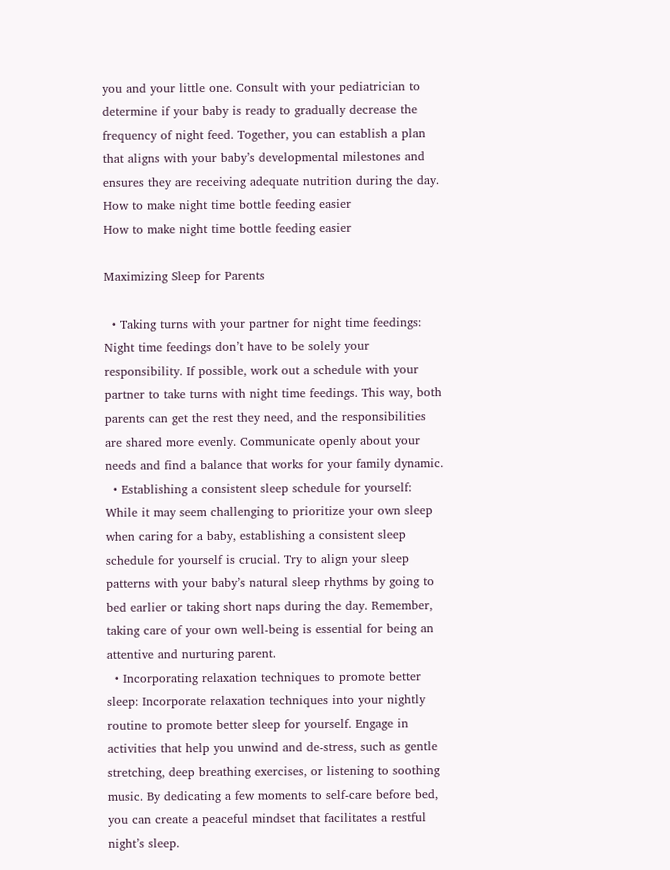you and your little one. Consult with your pediatrician to determine if your baby is ready to gradually decrease the frequency of night feed. Together, you can establish a plan that aligns with your baby’s developmental milestones and ensures they are receiving adequate nutrition during the day.
How to make night time bottle feeding easier
How to make night time bottle feeding easier

Maximizing Sleep for Parents

  • Taking turns with your partner for night time feedings: Night time feedings don’t have to be solely your responsibility. If possible, work out a schedule with your partner to take turns with night time feedings. This way, both parents can get the rest they need, and the responsibilities are shared more evenly. Communicate openly about your needs and find a balance that works for your family dynamic.
  • Establishing a consistent sleep schedule for yourself: While it may seem challenging to prioritize your own sleep when caring for a baby, establishing a consistent sleep schedule for yourself is crucial. Try to align your sleep patterns with your baby’s natural sleep rhythms by going to bed earlier or taking short naps during the day. Remember, taking care of your own well-being is essential for being an attentive and nurturing parent.
  • Incorporating relaxation techniques to promote better sleep: Incorporate relaxation techniques into your nightly routine to promote better sleep for yourself. Engage in activities that help you unwind and de-stress, such as gentle stretching, deep breathing exercises, or listening to soothing music. By dedicating a few moments to self-care before bed, you can create a peaceful mindset that facilitates a restful night’s sleep.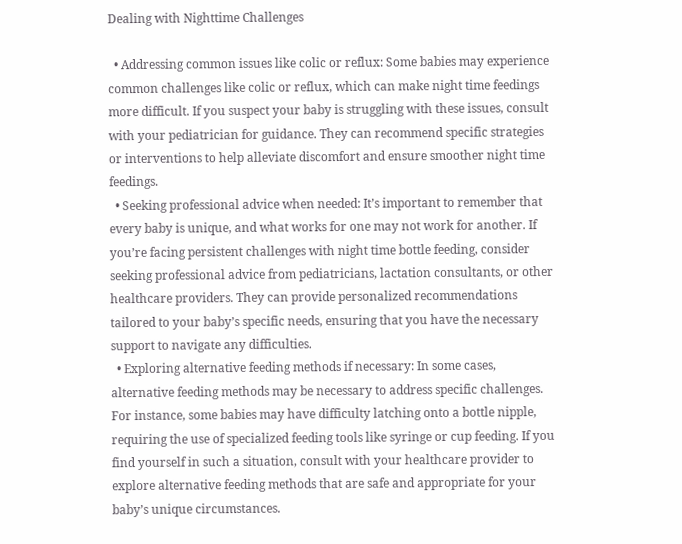Dealing with Nighttime Challenges

  • Addressing common issues like colic or reflux: Some babies may experience common challenges like colic or reflux, which can make night time feedings more difficult. If you suspect your baby is struggling with these issues, consult with your pediatrician for guidance. They can recommend specific strategies or interventions to help alleviate discomfort and ensure smoother night time feedings.
  • Seeking professional advice when needed: It’s important to remember that every baby is unique, and what works for one may not work for another. If you’re facing persistent challenges with night time bottle feeding, consider seeking professional advice from pediatricians, lactation consultants, or other healthcare providers. They can provide personalized recommendations tailored to your baby’s specific needs, ensuring that you have the necessary support to navigate any difficulties.
  • Exploring alternative feeding methods if necessary: In some cases, alternative feeding methods may be necessary to address specific challenges. For instance, some babies may have difficulty latching onto a bottle nipple, requiring the use of specialized feeding tools like syringe or cup feeding. If you find yourself in such a situation, consult with your healthcare provider to explore alternative feeding methods that are safe and appropriate for your baby’s unique circumstances.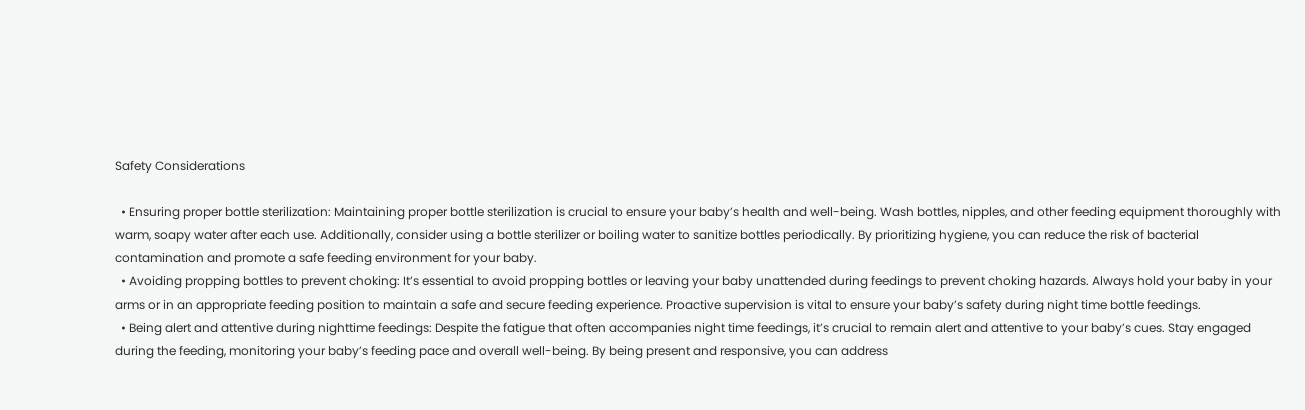Safety Considerations

  • Ensuring proper bottle sterilization: Maintaining proper bottle sterilization is crucial to ensure your baby’s health and well-being. Wash bottles, nipples, and other feeding equipment thoroughly with warm, soapy water after each use. Additionally, consider using a bottle sterilizer or boiling water to sanitize bottles periodically. By prioritizing hygiene, you can reduce the risk of bacterial contamination and promote a safe feeding environment for your baby.
  • Avoiding propping bottles to prevent choking: It’s essential to avoid propping bottles or leaving your baby unattended during feedings to prevent choking hazards. Always hold your baby in your arms or in an appropriate feeding position to maintain a safe and secure feeding experience. Proactive supervision is vital to ensure your baby’s safety during night time bottle feedings.
  • Being alert and attentive during nighttime feedings: Despite the fatigue that often accompanies night time feedings, it’s crucial to remain alert and attentive to your baby’s cues. Stay engaged during the feeding, monitoring your baby’s feeding pace and overall well-being. By being present and responsive, you can address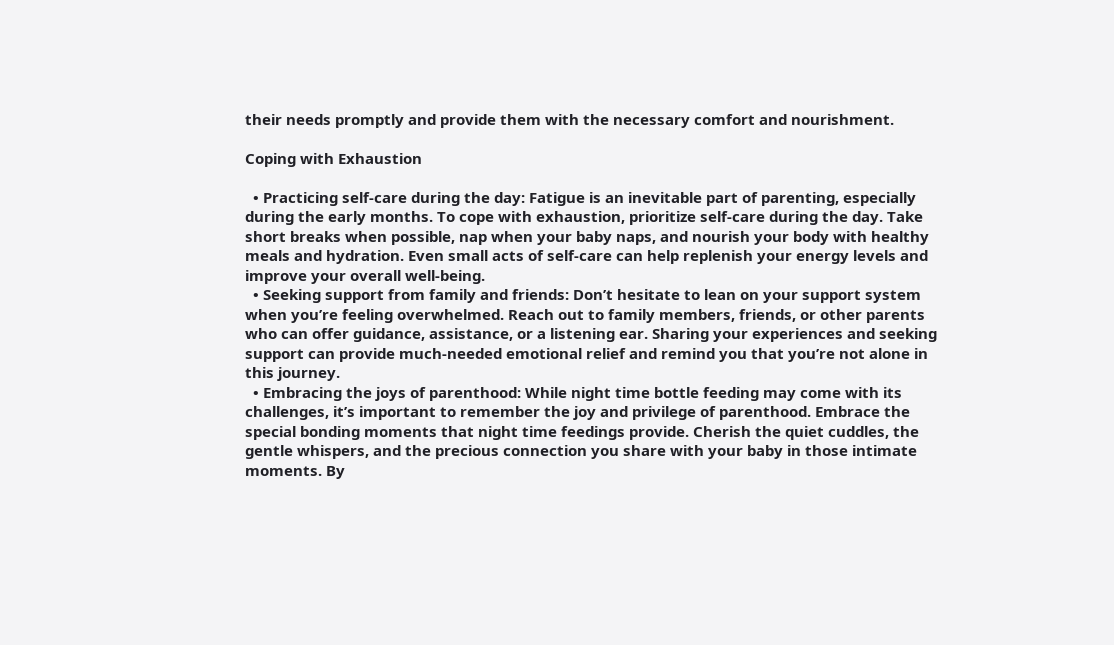their needs promptly and provide them with the necessary comfort and nourishment.

Coping with Exhaustion

  • Practicing self-care during the day: Fatigue is an inevitable part of parenting, especially during the early months. To cope with exhaustion, prioritize self-care during the day. Take short breaks when possible, nap when your baby naps, and nourish your body with healthy meals and hydration. Even small acts of self-care can help replenish your energy levels and improve your overall well-being.
  • Seeking support from family and friends: Don’t hesitate to lean on your support system when you’re feeling overwhelmed. Reach out to family members, friends, or other parents who can offer guidance, assistance, or a listening ear. Sharing your experiences and seeking support can provide much-needed emotional relief and remind you that you’re not alone in this journey.
  • Embracing the joys of parenthood: While night time bottle feeding may come with its challenges, it’s important to remember the joy and privilege of parenthood. Embrace the special bonding moments that night time feedings provide. Cherish the quiet cuddles, the gentle whispers, and the precious connection you share with your baby in those intimate moments. By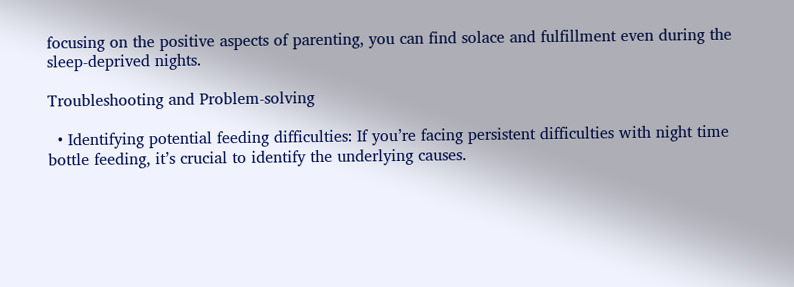focusing on the positive aspects of parenting, you can find solace and fulfillment even during the sleep-deprived nights.

Troubleshooting and Problem-solving

  • Identifying potential feeding difficulties: If you’re facing persistent difficulties with night time bottle feeding, it’s crucial to identify the underlying causes.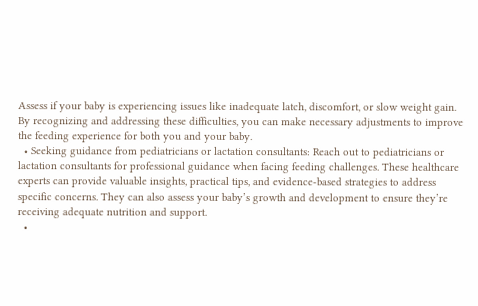Assess if your baby is experiencing issues like inadequate latch, discomfort, or slow weight gain. By recognizing and addressing these difficulties, you can make necessary adjustments to improve the feeding experience for both you and your baby.
  • Seeking guidance from pediatricians or lactation consultants: Reach out to pediatricians or lactation consultants for professional guidance when facing feeding challenges. These healthcare experts can provide valuable insights, practical tips, and evidence-based strategies to address specific concerns. They can also assess your baby’s growth and development to ensure they’re receiving adequate nutrition and support.
  •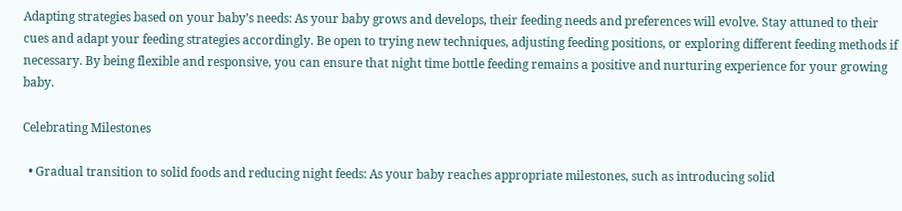Adapting strategies based on your baby’s needs: As your baby grows and develops, their feeding needs and preferences will evolve. Stay attuned to their cues and adapt your feeding strategies accordingly. Be open to trying new techniques, adjusting feeding positions, or exploring different feeding methods if necessary. By being flexible and responsive, you can ensure that night time bottle feeding remains a positive and nurturing experience for your growing baby.

Celebrating Milestones

  • Gradual transition to solid foods and reducing night feeds: As your baby reaches appropriate milestones, such as introducing solid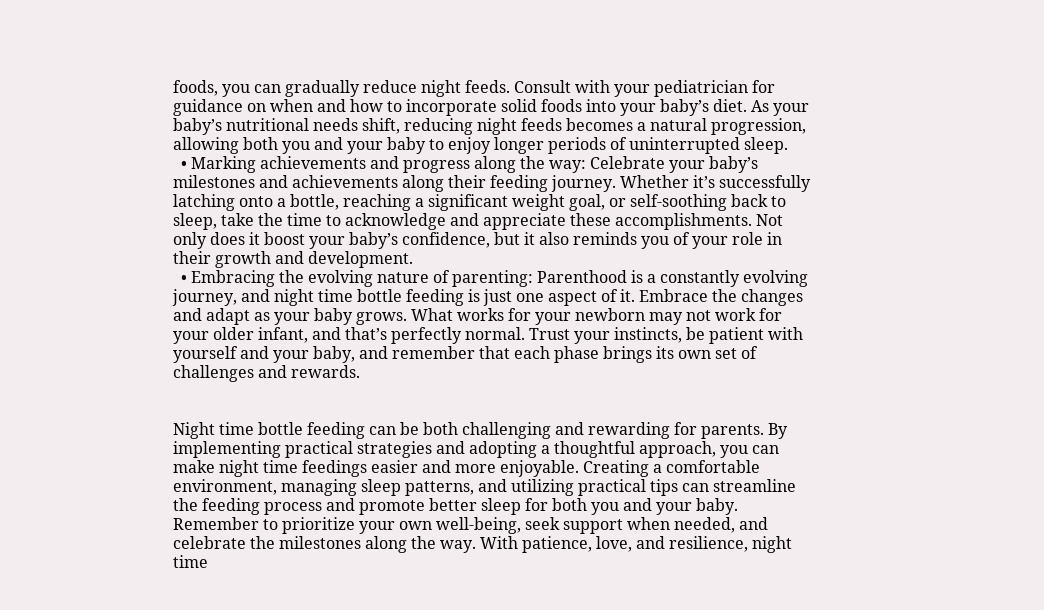foods, you can gradually reduce night feeds. Consult with your pediatrician for guidance on when and how to incorporate solid foods into your baby’s diet. As your baby’s nutritional needs shift, reducing night feeds becomes a natural progression, allowing both you and your baby to enjoy longer periods of uninterrupted sleep.
  • Marking achievements and progress along the way: Celebrate your baby’s milestones and achievements along their feeding journey. Whether it’s successfully latching onto a bottle, reaching a significant weight goal, or self-soothing back to sleep, take the time to acknowledge and appreciate these accomplishments. Not only does it boost your baby’s confidence, but it also reminds you of your role in their growth and development.
  • Embracing the evolving nature of parenting: Parenthood is a constantly evolving journey, and night time bottle feeding is just one aspect of it. Embrace the changes and adapt as your baby grows. What works for your newborn may not work for your older infant, and that’s perfectly normal. Trust your instincts, be patient with yourself and your baby, and remember that each phase brings its own set of challenges and rewards.


Night time bottle feeding can be both challenging and rewarding for parents. By implementing practical strategies and adopting a thoughtful approach, you can make night time feedings easier and more enjoyable. Creating a comfortable environment, managing sleep patterns, and utilizing practical tips can streamline the feeding process and promote better sleep for both you and your baby. Remember to prioritize your own well-being, seek support when needed, and celebrate the milestones along the way. With patience, love, and resilience, night time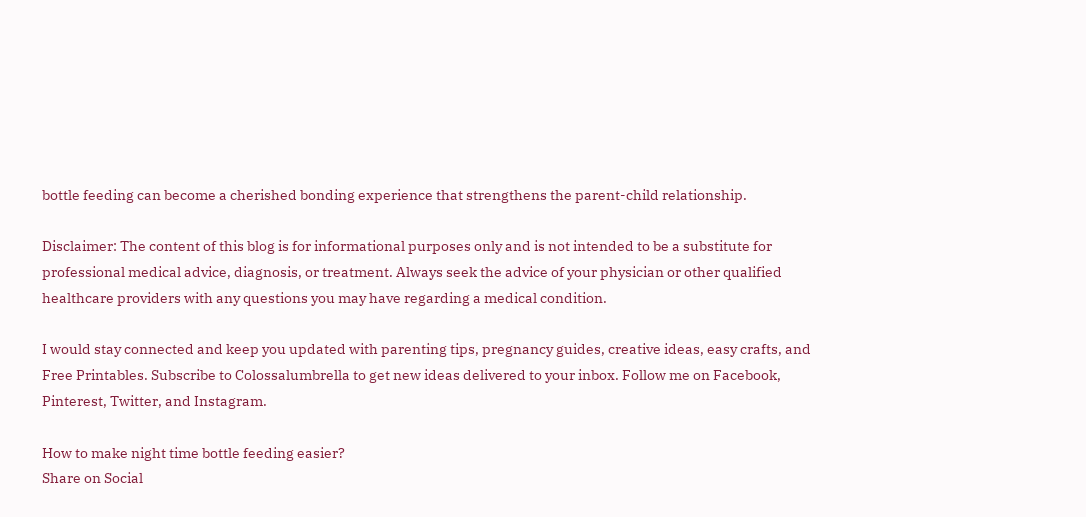bottle feeding can become a cherished bonding experience that strengthens the parent-child relationship.

Disclaimer: The content of this blog is for informational purposes only and is not intended to be a substitute for professional medical advice, diagnosis, or treatment. Always seek the advice of your physician or other qualified healthcare providers with any questions you may have regarding a medical condition.

I would stay connected and keep you updated with parenting tips, pregnancy guides, creative ideas, easy crafts, and Free Printables. Subscribe to Colossalumbrella to get new ideas delivered to your inbox. Follow me on Facebook, Pinterest, Twitter, and Instagram.

How to make night time bottle feeding easier?
Share on Social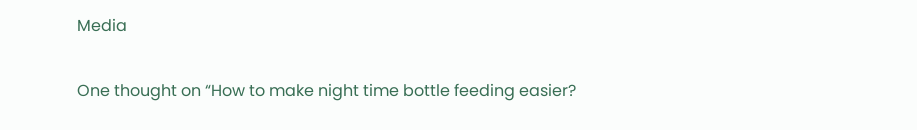Media

One thought on “How to make night time bottle feeding easier?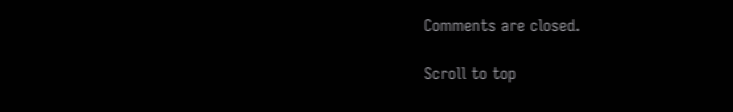Comments are closed.

Scroll to top